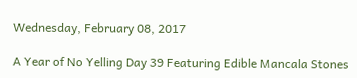Wednesday, February 08, 2017

A Year of No Yelling Day 39 Featuring Edible Mancala Stones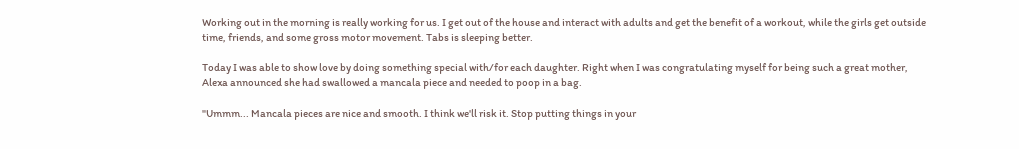Working out in the morning is really working for us. I get out of the house and interact with adults and get the benefit of a workout, while the girls get outside time, friends, and some gross motor movement. Tabs is sleeping better.

Today I was able to show love by doing something special with/for each daughter. Right when I was congratulating myself for being such a great mother, Alexa announced she had swallowed a mancala piece and needed to poop in a bag.

"Ummm... Mancala pieces are nice and smooth. I think we'll risk it. Stop putting things in your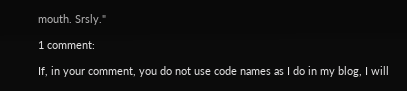mouth. Srsly."

1 comment:

If, in your comment, you do not use code names as I do in my blog, I will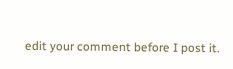edit your comment before I post it.